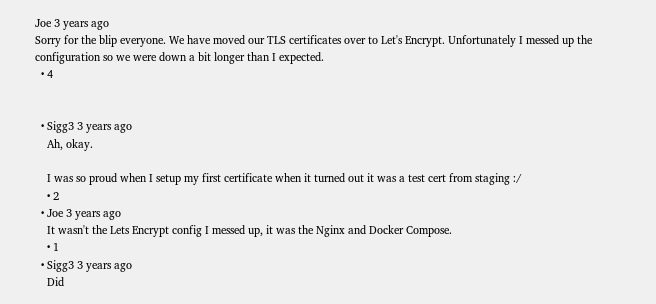Joe 3 years ago
Sorry for the blip everyone. We have moved our TLS certificates over to Let's Encrypt. Unfortunately I messed up the configuration so we were down a bit longer than I expected.
  • 4


  • Sigg3 3 years ago
    Ah, okay.

    I was so proud when I setup my first certificate when it turned out it was a test cert from staging :/
    • 2
  • Joe 3 years ago
    It wasn't the Lets Encrypt config I messed up, it was the Nginx and Docker Compose.
    • 1
  • Sigg3 3 years ago
    Did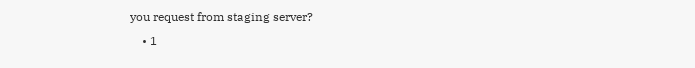you request from staging server?
    • 1